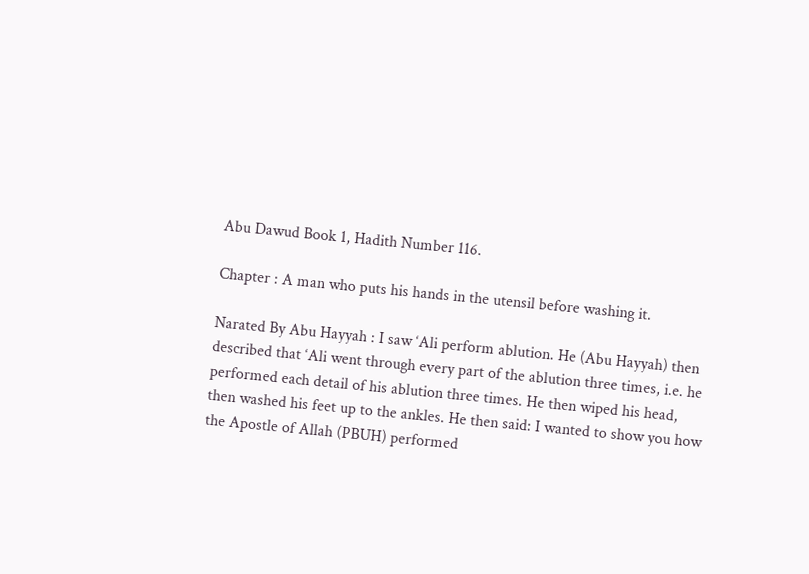Abu Dawud Book 1, Hadith Number 116.

Chapter : A man who puts his hands in the utensil before washing it.

Narated By Abu Hayyah : I saw ‘Ali perform ablution. He (Abu Hayyah) then described that ‘Ali went through every part of the ablution three times, i.e. he performed each detail of his ablution three times. He then wiped his head, then washed his feet up to the ankles. He then said: I wanted to show you how the Apostle of Allah (PBUH) performed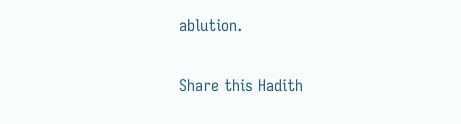ablution.

Share this Hadith